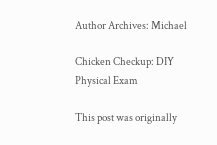Author Archives: Michael

Chicken Checkup: DIY Physical Exam

This post was originally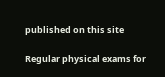published on this site

Regular physical exams for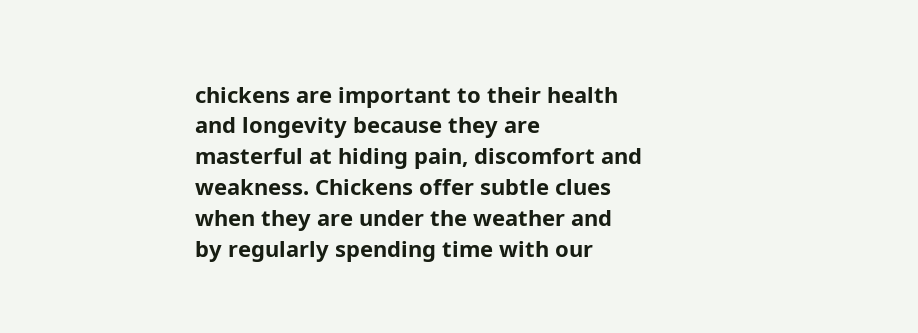chickens are important to their health and longevity because they are masterful at hiding pain, discomfort and weakness. Chickens offer subtle clues when they are under the weather and by regularly spending time with our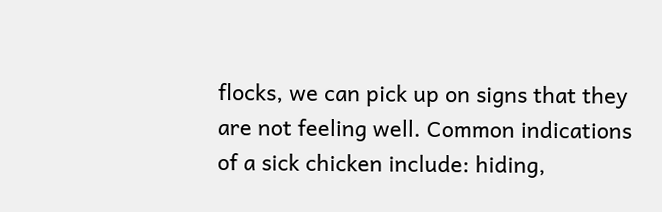flocks, we can pick up on signs that they are not feeling well. Common indications of a sick chicken include: hiding,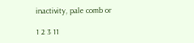inactivity, pale comb or

1 2 3 11